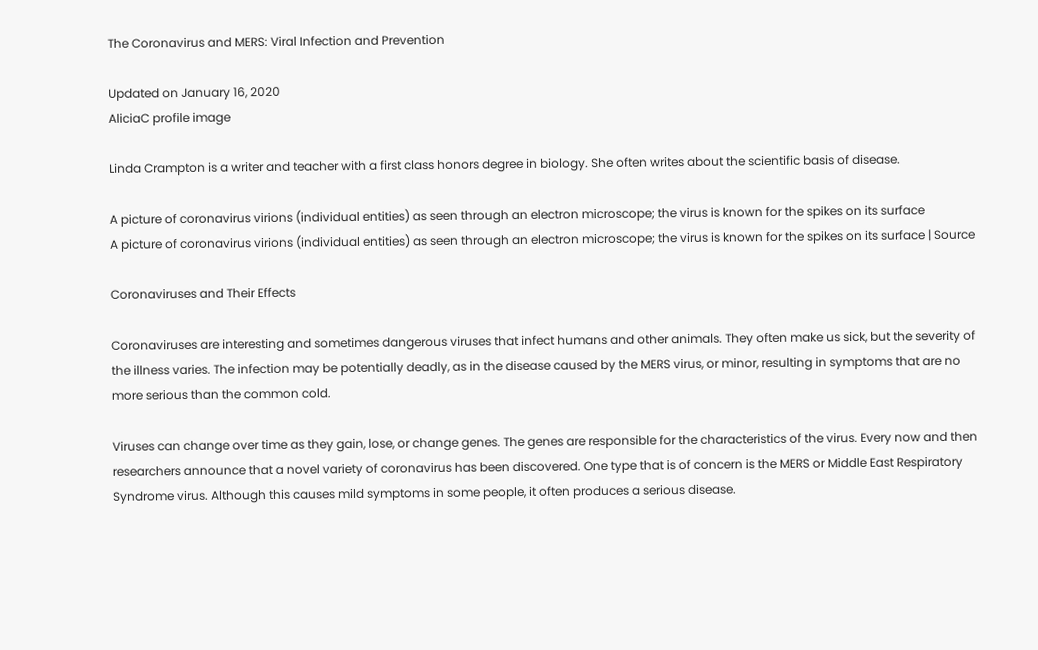The Coronavirus and MERS: Viral Infection and Prevention

Updated on January 16, 2020
AliciaC profile image

Linda Crampton is a writer and teacher with a first class honors degree in biology. She often writes about the scientific basis of disease.

A picture of coronavirus virions (individual entities) as seen through an electron microscope; the virus is known for the spikes on its surface
A picture of coronavirus virions (individual entities) as seen through an electron microscope; the virus is known for the spikes on its surface | Source

Coronaviruses and Their Effects

Coronaviruses are interesting and sometimes dangerous viruses that infect humans and other animals. They often make us sick, but the severity of the illness varies. The infection may be potentially deadly, as in the disease caused by the MERS virus, or minor, resulting in symptoms that are no more serious than the common cold.

Viruses can change over time as they gain, lose, or change genes. The genes are responsible for the characteristics of the virus. Every now and then researchers announce that a novel variety of coronavirus has been discovered. One type that is of concern is the MERS or Middle East Respiratory Syndrome virus. Although this causes mild symptoms in some people, it often produces a serious disease.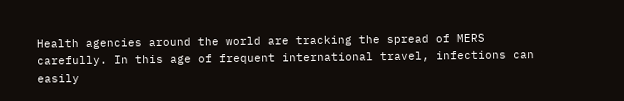Health agencies around the world are tracking the spread of MERS carefully. In this age of frequent international travel, infections can easily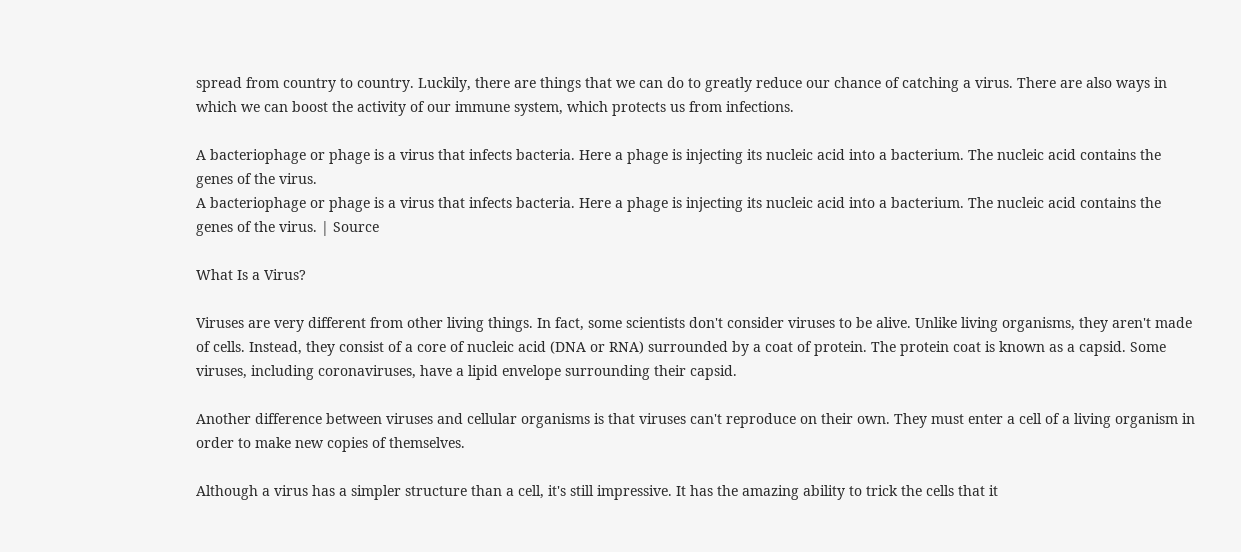spread from country to country. Luckily, there are things that we can do to greatly reduce our chance of catching a virus. There are also ways in which we can boost the activity of our immune system, which protects us from infections.

A bacteriophage or phage is a virus that infects bacteria. Here a phage is injecting its nucleic acid into a bacterium. The nucleic acid contains the genes of the virus.
A bacteriophage or phage is a virus that infects bacteria. Here a phage is injecting its nucleic acid into a bacterium. The nucleic acid contains the genes of the virus. | Source

What Is a Virus?

Viruses are very different from other living things. In fact, some scientists don't consider viruses to be alive. Unlike living organisms, they aren't made of cells. Instead, they consist of a core of nucleic acid (DNA or RNA) surrounded by a coat of protein. The protein coat is known as a capsid. Some viruses, including coronaviruses, have a lipid envelope surrounding their capsid.

Another difference between viruses and cellular organisms is that viruses can't reproduce on their own. They must enter a cell of a living organism in order to make new copies of themselves.

Although a virus has a simpler structure than a cell, it's still impressive. It has the amazing ability to trick the cells that it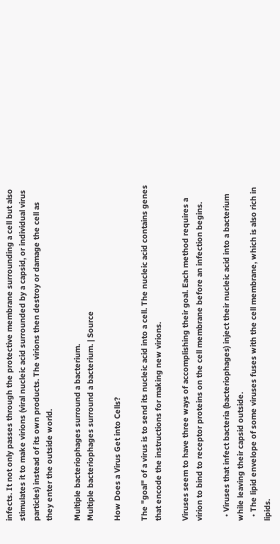infects. It not only passes through the protective membrane surrounding a cell but also stimulates it to make virions (viral nucleic acid surrounded by a capsid, or individual virus particles) instead of its own products. The virions then destroy or damage the cell as they enter the outside world.

Multiple bacteriophages surround a bacterium.
Multiple bacteriophages surround a bacterium. | Source

How Does a Virus Get into Cells?

The "goal" of a virus is to send its nucleic acid into a cell. The nucleic acid contains genes that encode the instructions for making new virions.

Viruses seem to have three ways of accomplishing their goal. Each method requires a virion to bind to receptor proteins on the cell membrane before an infection begins.

  • Viruses that infect bacteria (bacteriophages) inject their nucleic acid into a bacterium while leaving their capsid outside.
  • The lipid envelope of some viruses fuses with the cell membrane, which is also rich in lipids.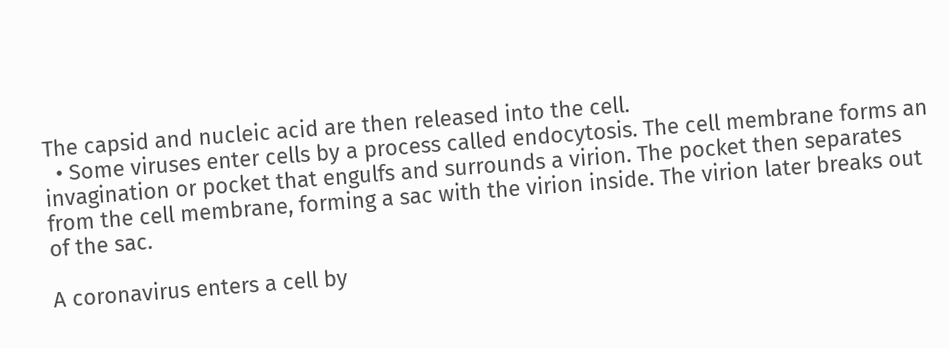The capsid and nucleic acid are then released into the cell.
  • Some viruses enter cells by a process called endocytosis. The cell membrane forms an invagination or pocket that engulfs and surrounds a virion. The pocket then separates from the cell membrane, forming a sac with the virion inside. The virion later breaks out of the sac.

A coronavirus enters a cell by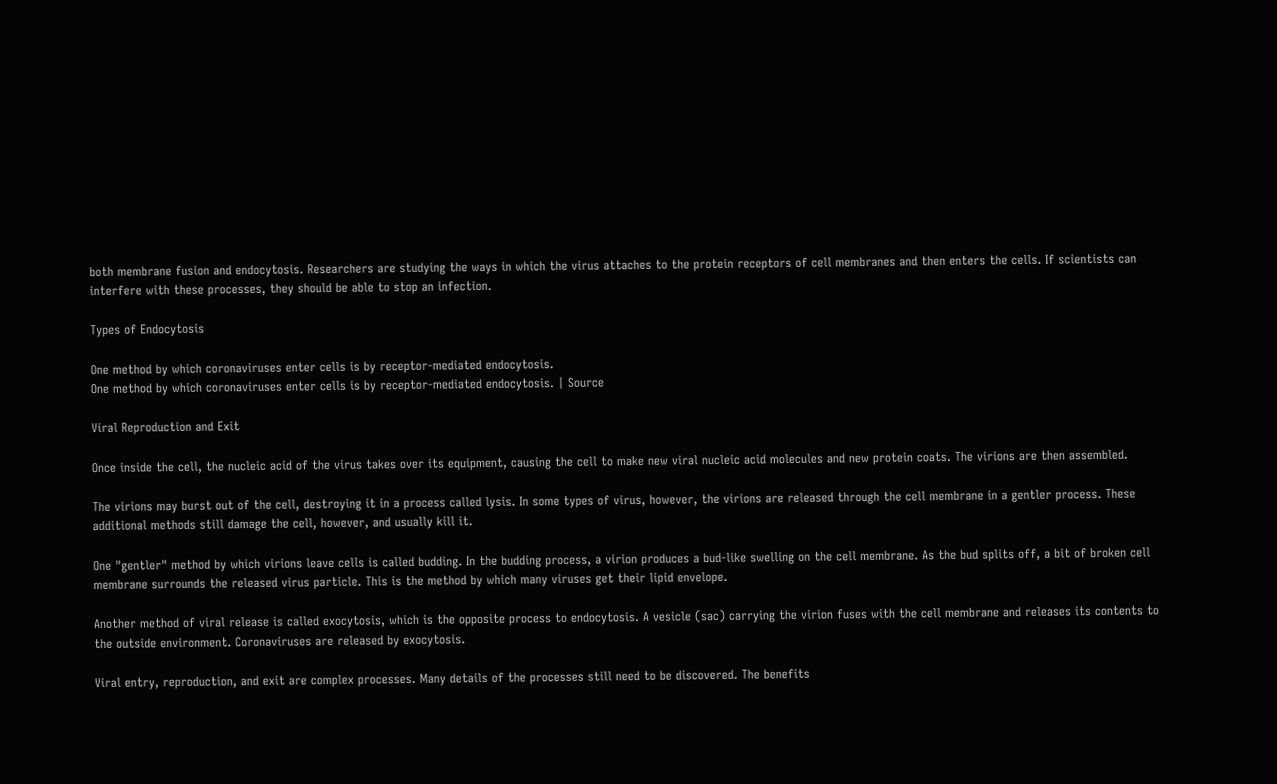both membrane fusion and endocytosis. Researchers are studying the ways in which the virus attaches to the protein receptors of cell membranes and then enters the cells. If scientists can interfere with these processes, they should be able to stop an infection.

Types of Endocytosis

One method by which coronaviruses enter cells is by receptor-mediated endocytosis.
One method by which coronaviruses enter cells is by receptor-mediated endocytosis. | Source

Viral Reproduction and Exit

Once inside the cell, the nucleic acid of the virus takes over its equipment, causing the cell to make new viral nucleic acid molecules and new protein coats. The virions are then assembled.

The virions may burst out of the cell, destroying it in a process called lysis. In some types of virus, however, the virions are released through the cell membrane in a gentler process. These additional methods still damage the cell, however, and usually kill it.

One "gentler" method by which virions leave cells is called budding. In the budding process, a virion produces a bud-like swelling on the cell membrane. As the bud splits off, a bit of broken cell membrane surrounds the released virus particle. This is the method by which many viruses get their lipid envelope.

Another method of viral release is called exocytosis, which is the opposite process to endocytosis. A vesicle (sac) carrying the virion fuses with the cell membrane and releases its contents to the outside environment. Coronaviruses are released by exocytosis.

Viral entry, reproduction, and exit are complex processes. Many details of the processes still need to be discovered. The benefits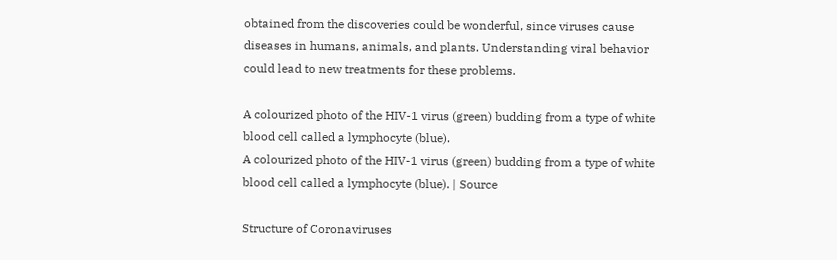obtained from the discoveries could be wonderful, since viruses cause diseases in humans, animals, and plants. Understanding viral behavior could lead to new treatments for these problems.

A colourized photo of the HIV-1 virus (green) budding from a type of white blood cell called a lymphocyte (blue).
A colourized photo of the HIV-1 virus (green) budding from a type of white blood cell called a lymphocyte (blue). | Source

Structure of Coronaviruses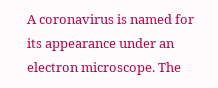A coronavirus is named for its appearance under an electron microscope. The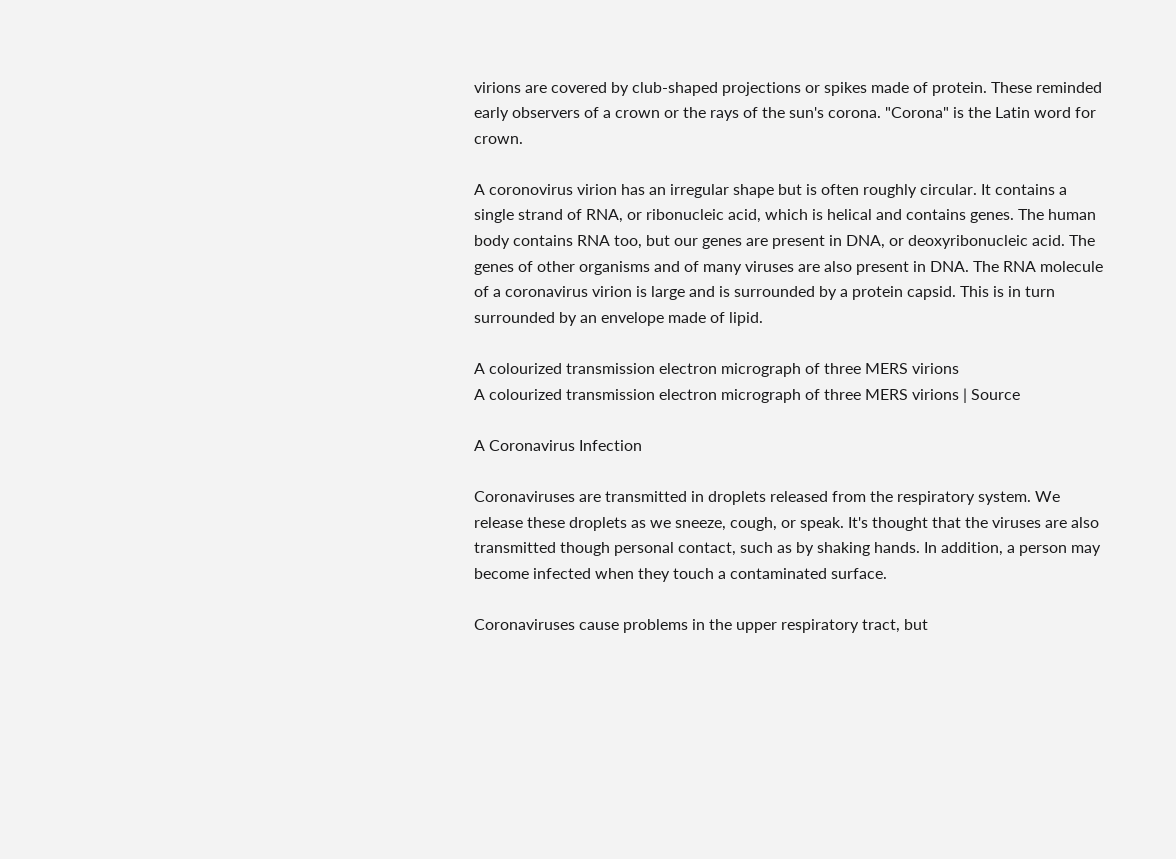virions are covered by club-shaped projections or spikes made of protein. These reminded early observers of a crown or the rays of the sun's corona. "Corona" is the Latin word for crown.

A coronovirus virion has an irregular shape but is often roughly circular. It contains a single strand of RNA, or ribonucleic acid, which is helical and contains genes. The human body contains RNA too, but our genes are present in DNA, or deoxyribonucleic acid. The genes of other organisms and of many viruses are also present in DNA. The RNA molecule of a coronavirus virion is large and is surrounded by a protein capsid. This is in turn surrounded by an envelope made of lipid.

A colourized transmission electron micrograph of three MERS virions
A colourized transmission electron micrograph of three MERS virions | Source

A Coronavirus Infection

Coronaviruses are transmitted in droplets released from the respiratory system. We release these droplets as we sneeze, cough, or speak. It's thought that the viruses are also transmitted though personal contact, such as by shaking hands. In addition, a person may become infected when they touch a contaminated surface.

Coronaviruses cause problems in the upper respiratory tract, but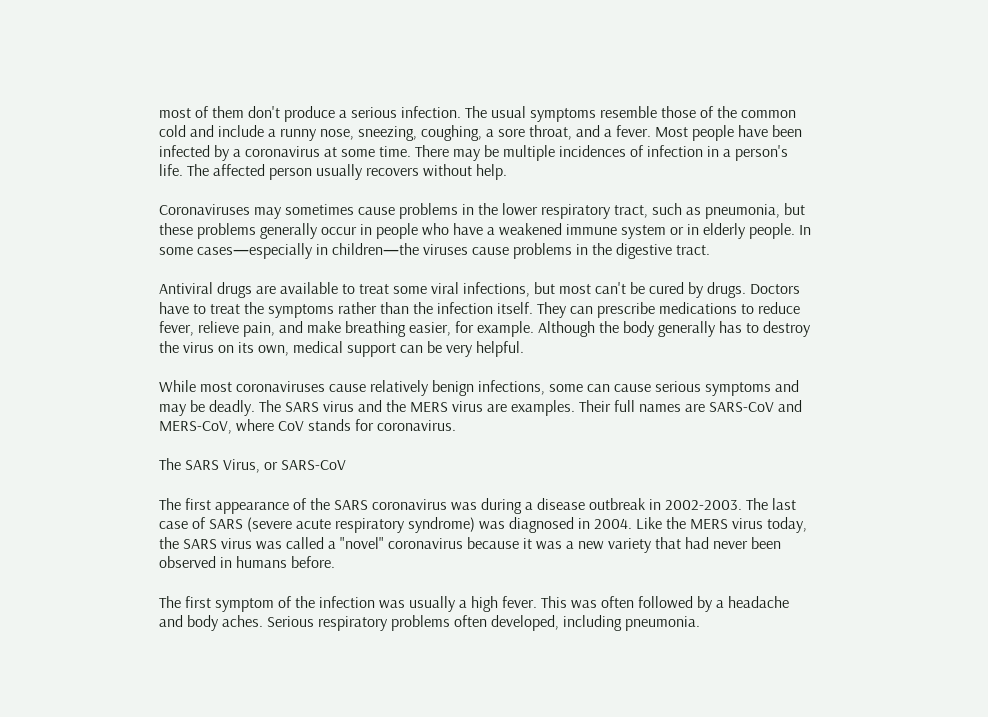most of them don't produce a serious infection. The usual symptoms resemble those of the common cold and include a runny nose, sneezing, coughing, a sore throat, and a fever. Most people have been infected by a coronavirus at some time. There may be multiple incidences of infection in a person's life. The affected person usually recovers without help.

Coronaviruses may sometimes cause problems in the lower respiratory tract, such as pneumonia, but these problems generally occur in people who have a weakened immune system or in elderly people. In some cases—especially in children—the viruses cause problems in the digestive tract.

Antiviral drugs are available to treat some viral infections, but most can't be cured by drugs. Doctors have to treat the symptoms rather than the infection itself. They can prescribe medications to reduce fever, relieve pain, and make breathing easier, for example. Although the body generally has to destroy the virus on its own, medical support can be very helpful.

While most coronaviruses cause relatively benign infections, some can cause serious symptoms and may be deadly. The SARS virus and the MERS virus are examples. Their full names are SARS-CoV and MERS-CoV, where CoV stands for coronavirus.

The SARS Virus, or SARS-CoV

The first appearance of the SARS coronavirus was during a disease outbreak in 2002-2003. The last case of SARS (severe acute respiratory syndrome) was diagnosed in 2004. Like the MERS virus today, the SARS virus was called a "novel" coronavirus because it was a new variety that had never been observed in humans before.

The first symptom of the infection was usually a high fever. This was often followed by a headache and body aches. Serious respiratory problems often developed, including pneumonia.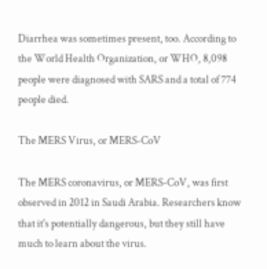Diarrhea was sometimes present, too. According to the World Health Organization, or WHO, 8,098 people were diagnosed with SARS and a total of 774 people died.

The MERS Virus, or MERS-CoV

The MERS coronavirus, or MERS-CoV, was first observed in 2012 in Saudi Arabia. Researchers know that it's potentially dangerous, but they still have much to learn about the virus.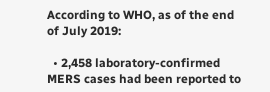According to WHO, as of the end of July 2019:

  • 2,458 laboratory-confirmed MERS cases had been reported to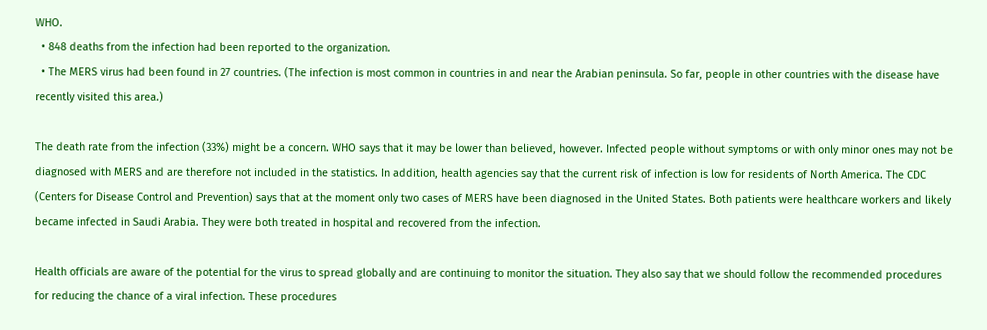WHO.
  • 848 deaths from the infection had been reported to the organization.
  • The MERS virus had been found in 27 countries. (The infection is most common in countries in and near the Arabian peninsula. So far, people in other countries with the disease have recently visited this area.)

The death rate from the infection (33%) might be a concern. WHO says that it may be lower than believed, however. Infected people without symptoms or with only minor ones may not be diagnosed with MERS and are therefore not included in the statistics. In addition, health agencies say that the current risk of infection is low for residents of North America. The CDC (Centers for Disease Control and Prevention) says that at the moment only two cases of MERS have been diagnosed in the United States. Both patients were healthcare workers and likely became infected in Saudi Arabia. They were both treated in hospital and recovered from the infection.

Health officials are aware of the potential for the virus to spread globally and are continuing to monitor the situation. They also say that we should follow the recommended procedures for reducing the chance of a viral infection. These procedures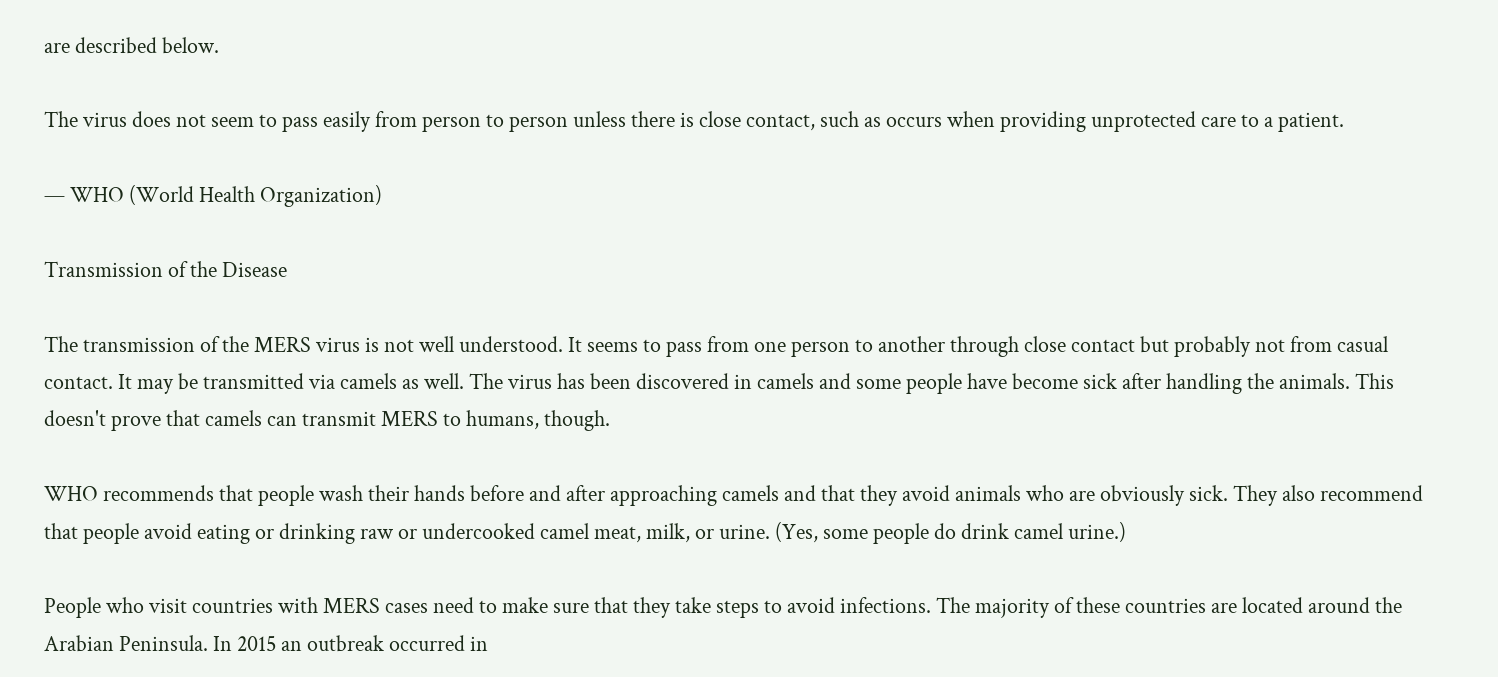are described below.

The virus does not seem to pass easily from person to person unless there is close contact, such as occurs when providing unprotected care to a patient.

— WHO (World Health Organization)

Transmission of the Disease

The transmission of the MERS virus is not well understood. It seems to pass from one person to another through close contact but probably not from casual contact. It may be transmitted via camels as well. The virus has been discovered in camels and some people have become sick after handling the animals. This doesn't prove that camels can transmit MERS to humans, though.

WHO recommends that people wash their hands before and after approaching camels and that they avoid animals who are obviously sick. They also recommend that people avoid eating or drinking raw or undercooked camel meat, milk, or urine. (Yes, some people do drink camel urine.)

People who visit countries with MERS cases need to make sure that they take steps to avoid infections. The majority of these countries are located around the Arabian Peninsula. In 2015 an outbreak occurred in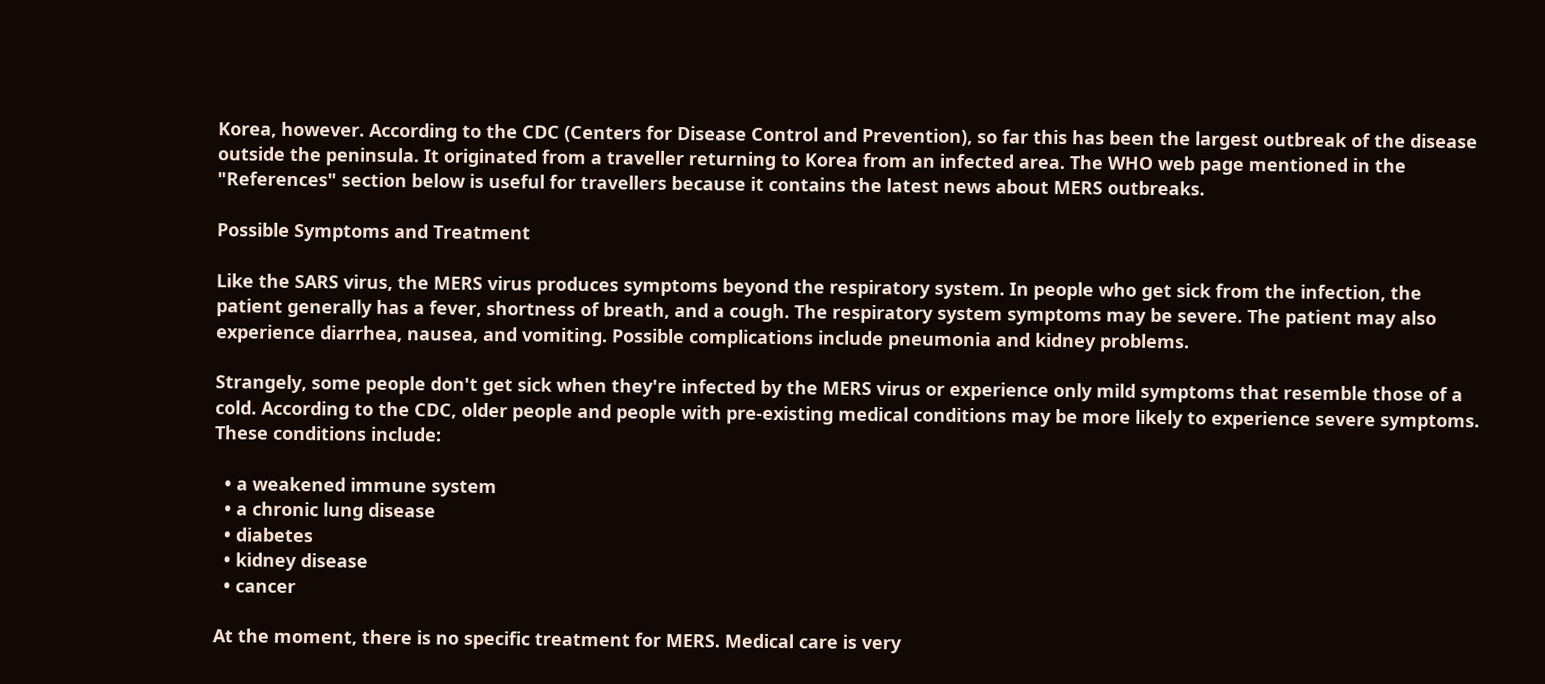Korea, however. According to the CDC (Centers for Disease Control and Prevention), so far this has been the largest outbreak of the disease outside the peninsula. It originated from a traveller returning to Korea from an infected area. The WHO web page mentioned in the "References" section below is useful for travellers because it contains the latest news about MERS outbreaks.

Possible Symptoms and Treatment

Like the SARS virus, the MERS virus produces symptoms beyond the respiratory system. In people who get sick from the infection, the patient generally has a fever, shortness of breath, and a cough. The respiratory system symptoms may be severe. The patient may also experience diarrhea, nausea, and vomiting. Possible complications include pneumonia and kidney problems.

Strangely, some people don't get sick when they're infected by the MERS virus or experience only mild symptoms that resemble those of a cold. According to the CDC, older people and people with pre-existing medical conditions may be more likely to experience severe symptoms. These conditions include:

  • a weakened immune system
  • a chronic lung disease
  • diabetes
  • kidney disease
  • cancer

At the moment, there is no specific treatment for MERS. Medical care is very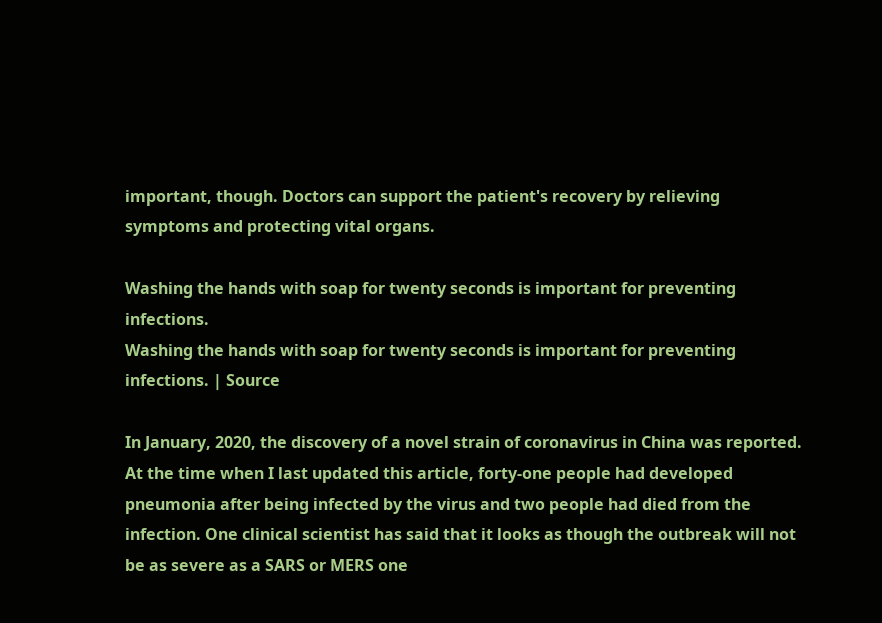important, though. Doctors can support the patient's recovery by relieving symptoms and protecting vital organs.

Washing the hands with soap for twenty seconds is important for preventing infections.
Washing the hands with soap for twenty seconds is important for preventing infections. | Source

In January, 2020, the discovery of a novel strain of coronavirus in China was reported. At the time when I last updated this article, forty-one people had developed pneumonia after being infected by the virus and two people had died from the infection. One clinical scientist has said that it looks as though the outbreak will not be as severe as a SARS or MERS one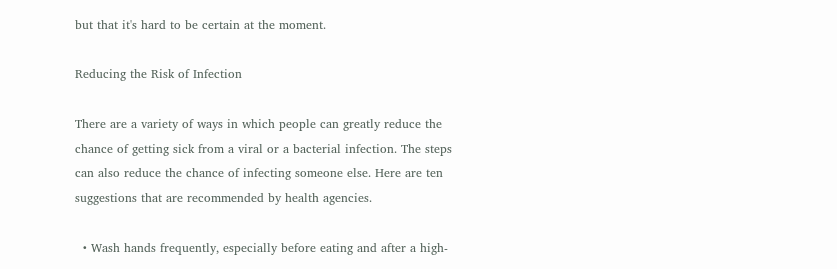but that it's hard to be certain at the moment.

Reducing the Risk of Infection

There are a variety of ways in which people can greatly reduce the chance of getting sick from a viral or a bacterial infection. The steps can also reduce the chance of infecting someone else. Here are ten suggestions that are recommended by health agencies.

  • Wash hands frequently, especially before eating and after a high-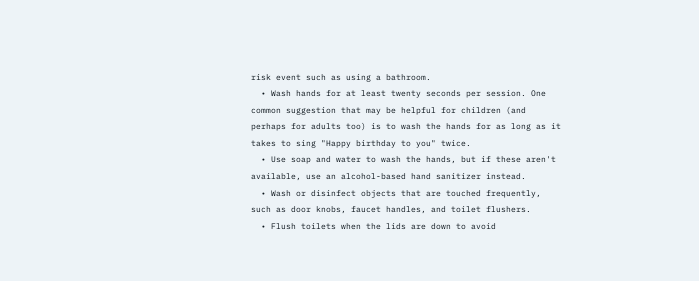risk event such as using a bathroom.
  • Wash hands for at least twenty seconds per session. One common suggestion that may be helpful for children (and perhaps for adults too) is to wash the hands for as long as it takes to sing "Happy birthday to you" twice.
  • Use soap and water to wash the hands, but if these aren't available, use an alcohol-based hand sanitizer instead.
  • Wash or disinfect objects that are touched frequently, such as door knobs, faucet handles, and toilet flushers.
  • Flush toilets when the lids are down to avoid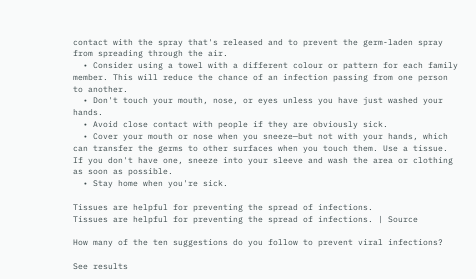contact with the spray that's released and to prevent the germ-laden spray from spreading through the air.
  • Consider using a towel with a different colour or pattern for each family member. This will reduce the chance of an infection passing from one person to another.
  • Don't touch your mouth, nose, or eyes unless you have just washed your hands.
  • Avoid close contact with people if they are obviously sick.
  • Cover your mouth or nose when you sneeze—but not with your hands, which can transfer the germs to other surfaces when you touch them. Use a tissue. If you don't have one, sneeze into your sleeve and wash the area or clothing as soon as possible.
  • Stay home when you're sick.

Tissues are helpful for preventing the spread of infections.
Tissues are helpful for preventing the spread of infections. | Source

How many of the ten suggestions do you follow to prevent viral infections?

See results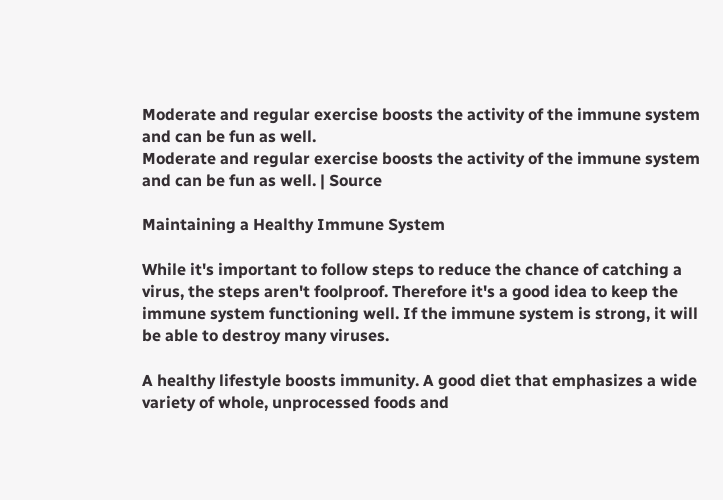Moderate and regular exercise boosts the activity of the immune system and can be fun as well.
Moderate and regular exercise boosts the activity of the immune system and can be fun as well. | Source

Maintaining a Healthy Immune System

While it's important to follow steps to reduce the chance of catching a virus, the steps aren't foolproof. Therefore it's a good idea to keep the immune system functioning well. If the immune system is strong, it will be able to destroy many viruses.

A healthy lifestyle boosts immunity. A good diet that emphasizes a wide variety of whole, unprocessed foods and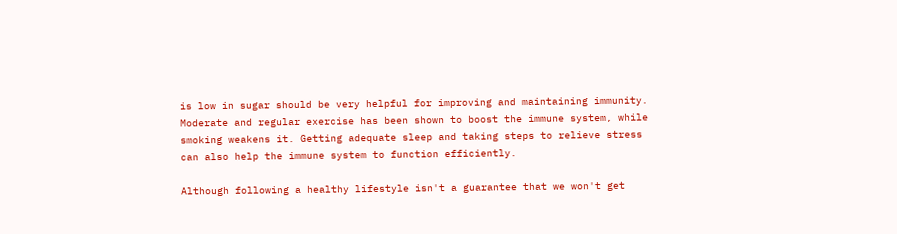is low in sugar should be very helpful for improving and maintaining immunity. Moderate and regular exercise has been shown to boost the immune system, while smoking weakens it. Getting adequate sleep and taking steps to relieve stress can also help the immune system to function efficiently.

Although following a healthy lifestyle isn't a guarantee that we won't get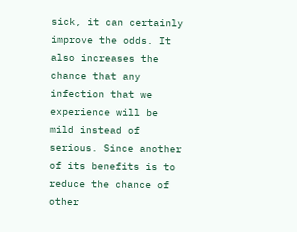sick, it can certainly improve the odds. It also increases the chance that any infection that we experience will be mild instead of serious. Since another of its benefits is to reduce the chance of other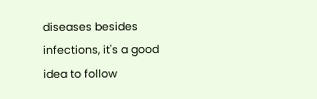diseases besides infections, it's a good idea to follow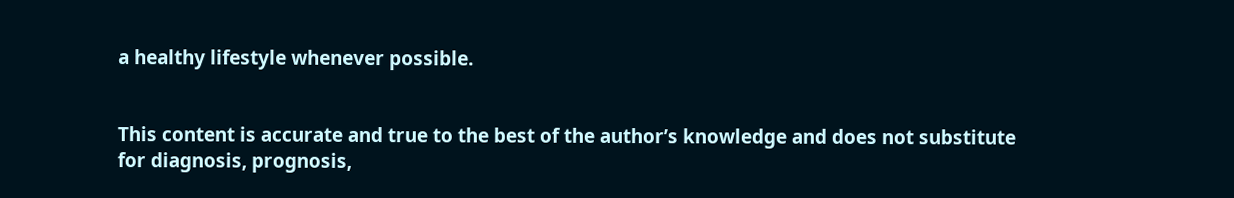a healthy lifestyle whenever possible.


This content is accurate and true to the best of the author’s knowledge and does not substitute for diagnosis, prognosis,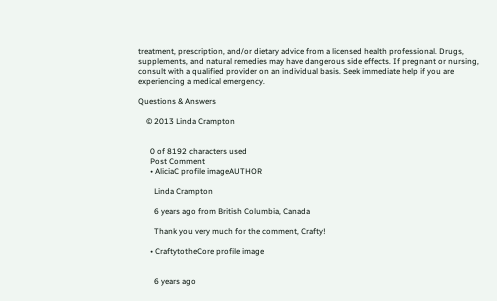treatment, prescription, and/or dietary advice from a licensed health professional. Drugs, supplements, and natural remedies may have dangerous side effects. If pregnant or nursing, consult with a qualified provider on an individual basis. Seek immediate help if you are experiencing a medical emergency.

Questions & Answers

    © 2013 Linda Crampton


      0 of 8192 characters used
      Post Comment
      • AliciaC profile imageAUTHOR

        Linda Crampton

        6 years ago from British Columbia, Canada

        Thank you very much for the comment, Crafty!

      • CraftytotheCore profile image


        6 years ago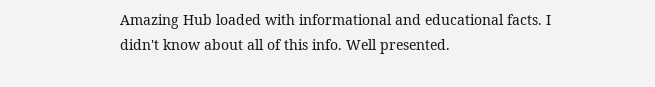Amazing Hub loaded with informational and educational facts. I didn't know about all of this info. Well presented.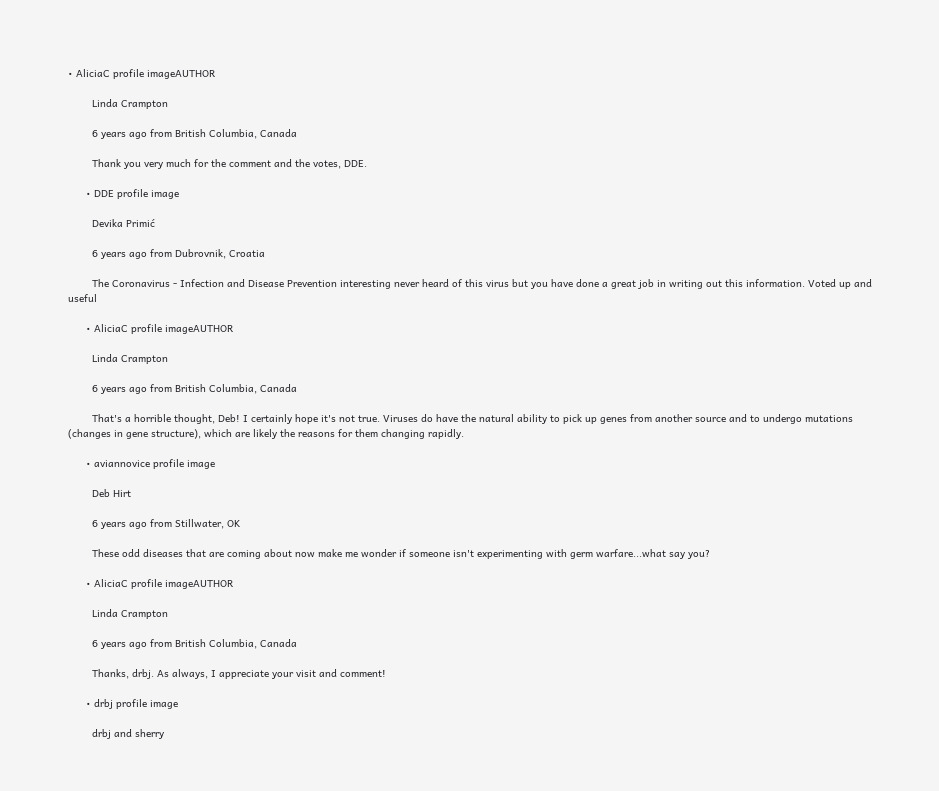• AliciaC profile imageAUTHOR

        Linda Crampton

        6 years ago from British Columbia, Canada

        Thank you very much for the comment and the votes, DDE.

      • DDE profile image

        Devika Primić

        6 years ago from Dubrovnik, Croatia

        The Coronavirus - Infection and Disease Prevention interesting never heard of this virus but you have done a great job in writing out this information. Voted up and useful

      • AliciaC profile imageAUTHOR

        Linda Crampton

        6 years ago from British Columbia, Canada

        That's a horrible thought, Deb! I certainly hope it's not true. Viruses do have the natural ability to pick up genes from another source and to undergo mutations (changes in gene structure), which are likely the reasons for them changing rapidly.

      • aviannovice profile image

        Deb Hirt

        6 years ago from Stillwater, OK

        These odd diseases that are coming about now make me wonder if someone isn't experimenting with germ warfare...what say you?

      • AliciaC profile imageAUTHOR

        Linda Crampton

        6 years ago from British Columbia, Canada

        Thanks, drbj. As always, I appreciate your visit and comment!

      • drbj profile image

        drbj and sherry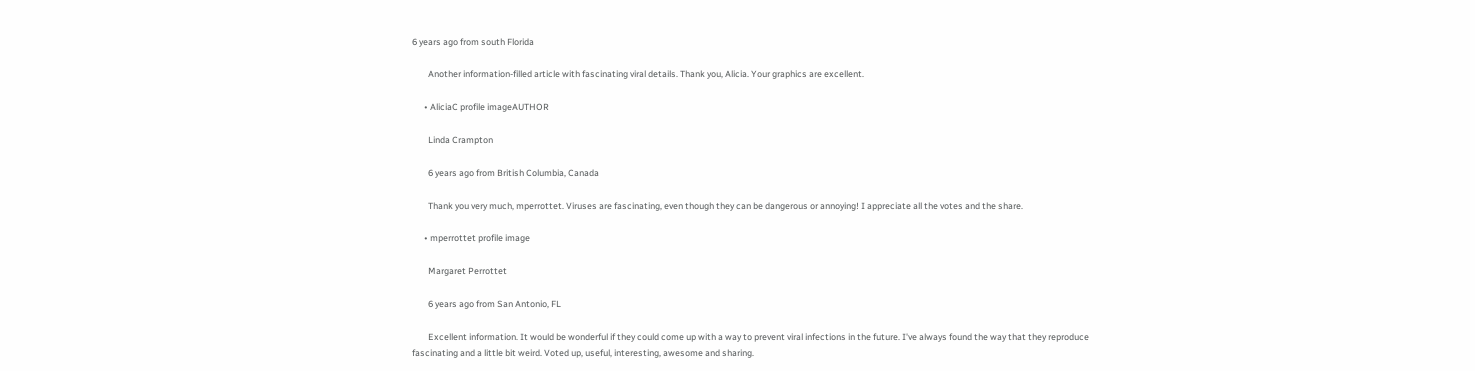6 years ago from south Florida

        Another information-filled article with fascinating viral details. Thank you, Alicia. Your graphics are excellent.

      • AliciaC profile imageAUTHOR

        Linda Crampton

        6 years ago from British Columbia, Canada

        Thank you very much, mperrottet. Viruses are fascinating, even though they can be dangerous or annoying! I appreciate all the votes and the share.

      • mperrottet profile image

        Margaret Perrottet

        6 years ago from San Antonio, FL

        Excellent information. It would be wonderful if they could come up with a way to prevent viral infections in the future. I've always found the way that they reproduce fascinating and a little bit weird. Voted up, useful, interesting, awesome and sharing.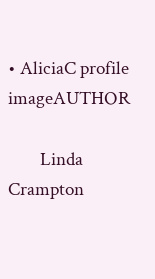• AliciaC profile imageAUTHOR

        Linda Crampton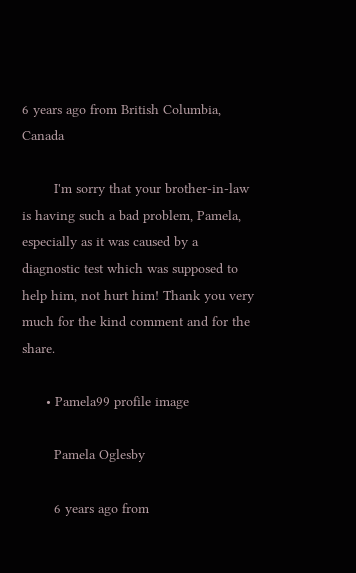6 years ago from British Columbia, Canada

        I'm sorry that your brother-in-law is having such a bad problem, Pamela, especially as it was caused by a diagnostic test which was supposed to help him, not hurt him! Thank you very much for the kind comment and for the share.

      • Pamela99 profile image

        Pamela Oglesby

        6 years ago from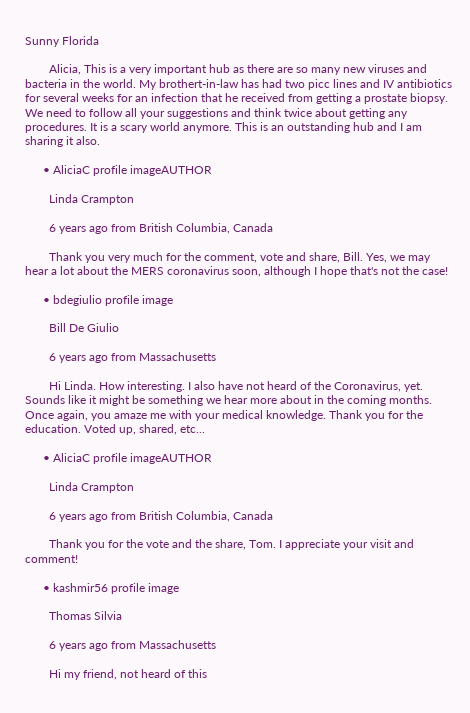Sunny Florida

        Alicia, This is a very important hub as there are so many new viruses and bacteria in the world. My brothert-in-law has had two picc lines and IV antibiotics for several weeks for an infection that he received from getting a prostate biopsy. We need to follow all your suggestions and think twice about getting any procedures. It is a scary world anymore. This is an outstanding hub and I am sharing it also.

      • AliciaC profile imageAUTHOR

        Linda Crampton

        6 years ago from British Columbia, Canada

        Thank you very much for the comment, vote and share, Bill. Yes, we may hear a lot about the MERS coronavirus soon, although I hope that's not the case!

      • bdegiulio profile image

        Bill De Giulio

        6 years ago from Massachusetts

        Hi Linda. How interesting. I also have not heard of the Coronavirus, yet. Sounds like it might be something we hear more about in the coming months. Once again, you amaze me with your medical knowledge. Thank you for the education. Voted up, shared, etc...

      • AliciaC profile imageAUTHOR

        Linda Crampton

        6 years ago from British Columbia, Canada

        Thank you for the vote and the share, Tom. I appreciate your visit and comment!

      • kashmir56 profile image

        Thomas Silvia

        6 years ago from Massachusetts

        Hi my friend, not heard of this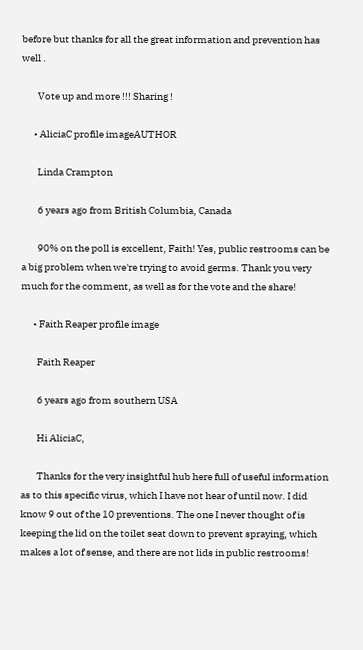before but thanks for all the great information and prevention has well .

        Vote up and more !!! Sharing !

      • AliciaC profile imageAUTHOR

        Linda Crampton

        6 years ago from British Columbia, Canada

        90% on the poll is excellent, Faith! Yes, public restrooms can be a big problem when we're trying to avoid germs. Thank you very much for the comment, as well as for the vote and the share!

      • Faith Reaper profile image

        Faith Reaper

        6 years ago from southern USA

        Hi AliciaC,

        Thanks for the very insightful hub here full of useful information as to this specific virus, which I have not hear of until now. I did know 9 out of the 10 preventions. The one I never thought of is keeping the lid on the toilet seat down to prevent spraying, which makes a lot of sense, and there are not lids in public restrooms!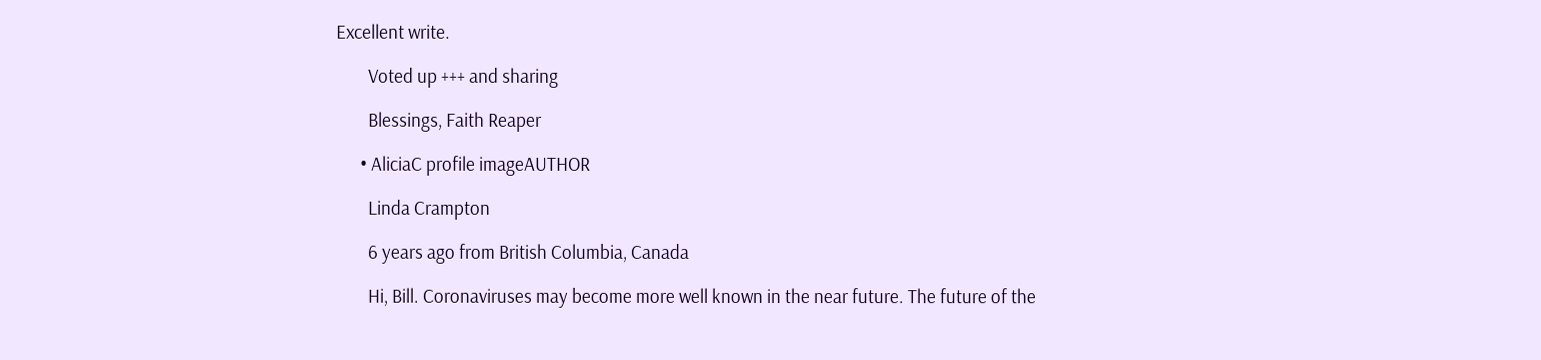Excellent write.

        Voted up +++ and sharing

        Blessings, Faith Reaper

      • AliciaC profile imageAUTHOR

        Linda Crampton

        6 years ago from British Columbia, Canada

        Hi, Bill. Coronaviruses may become more well known in the near future. The future of the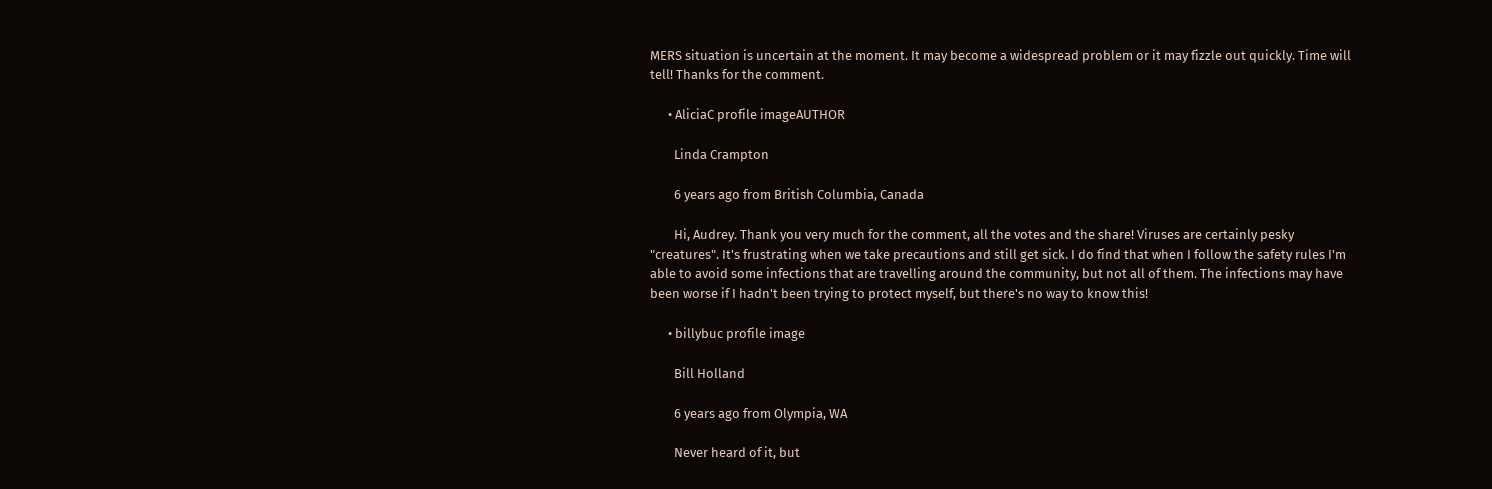MERS situation is uncertain at the moment. It may become a widespread problem or it may fizzle out quickly. Time will tell! Thanks for the comment.

      • AliciaC profile imageAUTHOR

        Linda Crampton

        6 years ago from British Columbia, Canada

        Hi, Audrey. Thank you very much for the comment, all the votes and the share! Viruses are certainly pesky "creatures". It's frustrating when we take precautions and still get sick. I do find that when I follow the safety rules I'm able to avoid some infections that are travelling around the community, but not all of them. The infections may have been worse if I hadn't been trying to protect myself, but there's no way to know this!

      • billybuc profile image

        Bill Holland

        6 years ago from Olympia, WA

        Never heard of it, but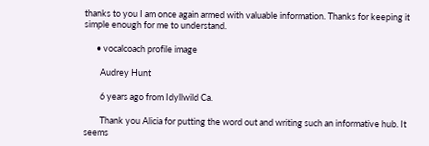thanks to you I am once again armed with valuable information. Thanks for keeping it simple enough for me to understand.

      • vocalcoach profile image

        Audrey Hunt

        6 years ago from Idyllwild Ca.

        Thank you Alicia for putting the word out and writing such an informative hub. It seems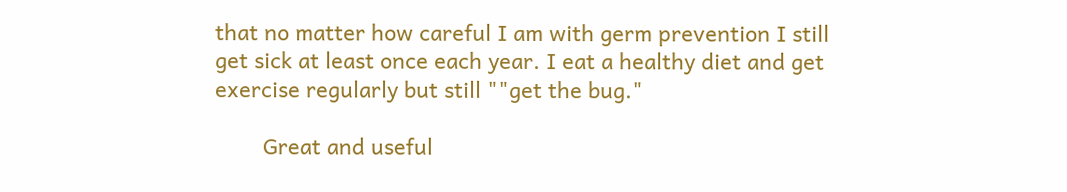that no matter how careful I am with germ prevention I still get sick at least once each year. I eat a healthy diet and get exercise regularly but still ""get the bug."

        Great and useful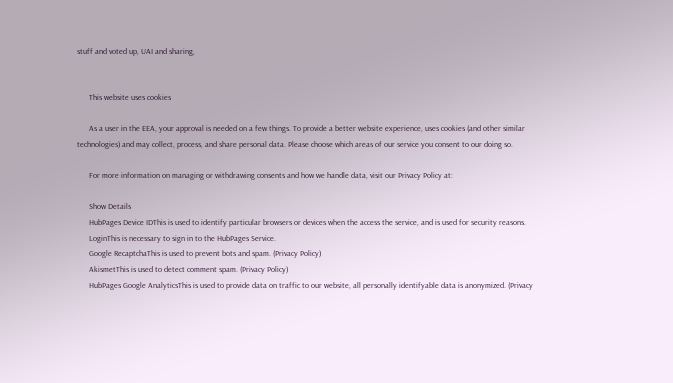stuff and voted up, UAI and sharing,


      This website uses cookies

      As a user in the EEA, your approval is needed on a few things. To provide a better website experience, uses cookies (and other similar technologies) and may collect, process, and share personal data. Please choose which areas of our service you consent to our doing so.

      For more information on managing or withdrawing consents and how we handle data, visit our Privacy Policy at:

      Show Details
      HubPages Device IDThis is used to identify particular browsers or devices when the access the service, and is used for security reasons.
      LoginThis is necessary to sign in to the HubPages Service.
      Google RecaptchaThis is used to prevent bots and spam. (Privacy Policy)
      AkismetThis is used to detect comment spam. (Privacy Policy)
      HubPages Google AnalyticsThis is used to provide data on traffic to our website, all personally identifyable data is anonymized. (Privacy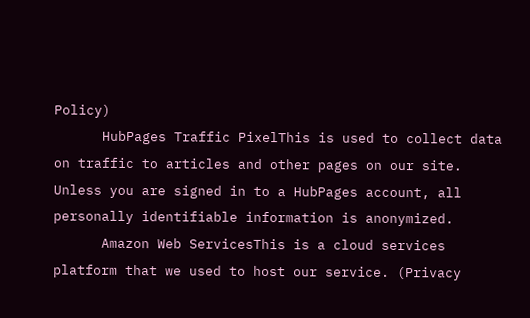Policy)
      HubPages Traffic PixelThis is used to collect data on traffic to articles and other pages on our site. Unless you are signed in to a HubPages account, all personally identifiable information is anonymized.
      Amazon Web ServicesThis is a cloud services platform that we used to host our service. (Privacy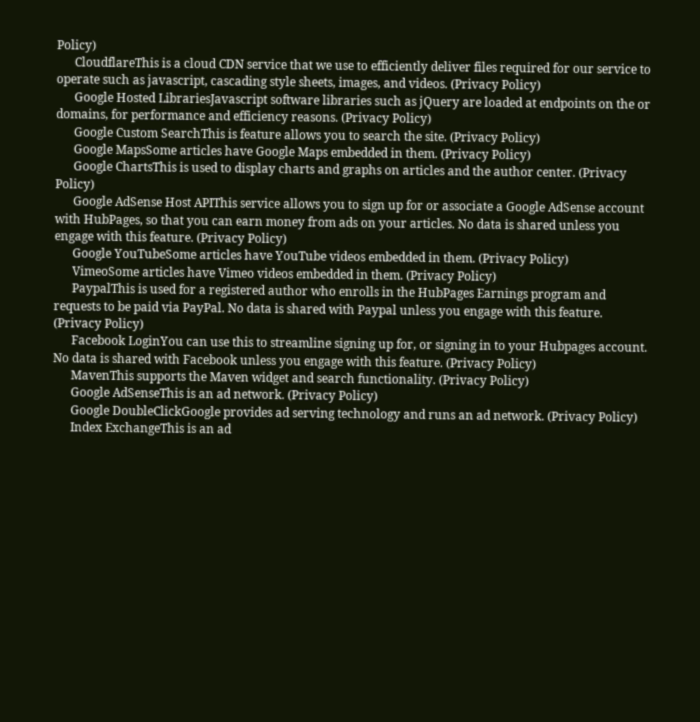Policy)
      CloudflareThis is a cloud CDN service that we use to efficiently deliver files required for our service to operate such as javascript, cascading style sheets, images, and videos. (Privacy Policy)
      Google Hosted LibrariesJavascript software libraries such as jQuery are loaded at endpoints on the or domains, for performance and efficiency reasons. (Privacy Policy)
      Google Custom SearchThis is feature allows you to search the site. (Privacy Policy)
      Google MapsSome articles have Google Maps embedded in them. (Privacy Policy)
      Google ChartsThis is used to display charts and graphs on articles and the author center. (Privacy Policy)
      Google AdSense Host APIThis service allows you to sign up for or associate a Google AdSense account with HubPages, so that you can earn money from ads on your articles. No data is shared unless you engage with this feature. (Privacy Policy)
      Google YouTubeSome articles have YouTube videos embedded in them. (Privacy Policy)
      VimeoSome articles have Vimeo videos embedded in them. (Privacy Policy)
      PaypalThis is used for a registered author who enrolls in the HubPages Earnings program and requests to be paid via PayPal. No data is shared with Paypal unless you engage with this feature. (Privacy Policy)
      Facebook LoginYou can use this to streamline signing up for, or signing in to your Hubpages account. No data is shared with Facebook unless you engage with this feature. (Privacy Policy)
      MavenThis supports the Maven widget and search functionality. (Privacy Policy)
      Google AdSenseThis is an ad network. (Privacy Policy)
      Google DoubleClickGoogle provides ad serving technology and runs an ad network. (Privacy Policy)
      Index ExchangeThis is an ad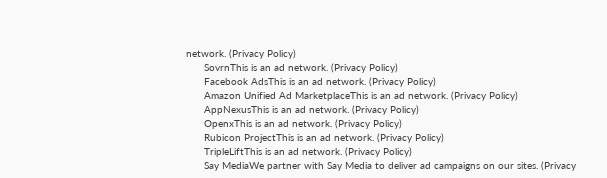network. (Privacy Policy)
      SovrnThis is an ad network. (Privacy Policy)
      Facebook AdsThis is an ad network. (Privacy Policy)
      Amazon Unified Ad MarketplaceThis is an ad network. (Privacy Policy)
      AppNexusThis is an ad network. (Privacy Policy)
      OpenxThis is an ad network. (Privacy Policy)
      Rubicon ProjectThis is an ad network. (Privacy Policy)
      TripleLiftThis is an ad network. (Privacy Policy)
      Say MediaWe partner with Say Media to deliver ad campaigns on our sites. (Privacy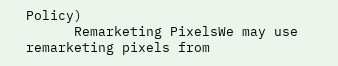Policy)
      Remarketing PixelsWe may use remarketing pixels from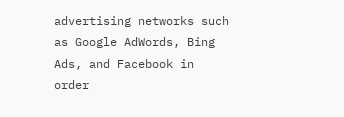advertising networks such as Google AdWords, Bing Ads, and Facebook in order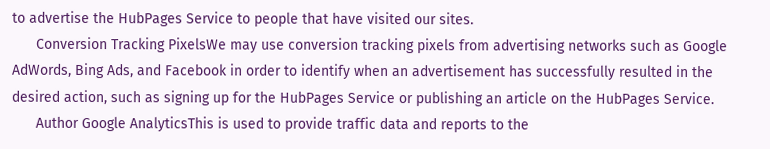to advertise the HubPages Service to people that have visited our sites.
      Conversion Tracking PixelsWe may use conversion tracking pixels from advertising networks such as Google AdWords, Bing Ads, and Facebook in order to identify when an advertisement has successfully resulted in the desired action, such as signing up for the HubPages Service or publishing an article on the HubPages Service.
      Author Google AnalyticsThis is used to provide traffic data and reports to the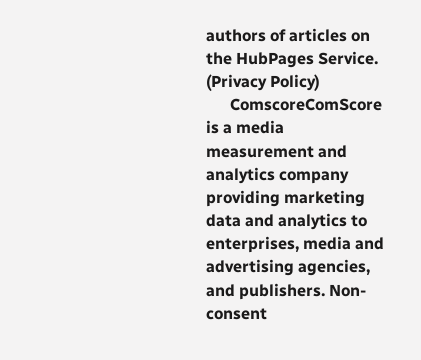authors of articles on the HubPages Service. (Privacy Policy)
      ComscoreComScore is a media measurement and analytics company providing marketing data and analytics to enterprises, media and advertising agencies, and publishers. Non-consent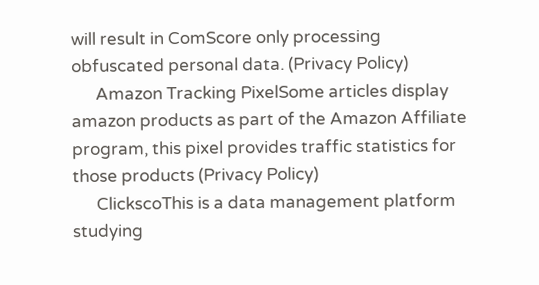will result in ComScore only processing obfuscated personal data. (Privacy Policy)
      Amazon Tracking PixelSome articles display amazon products as part of the Amazon Affiliate program, this pixel provides traffic statistics for those products (Privacy Policy)
      ClickscoThis is a data management platform studying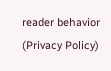reader behavior (Privacy Policy)